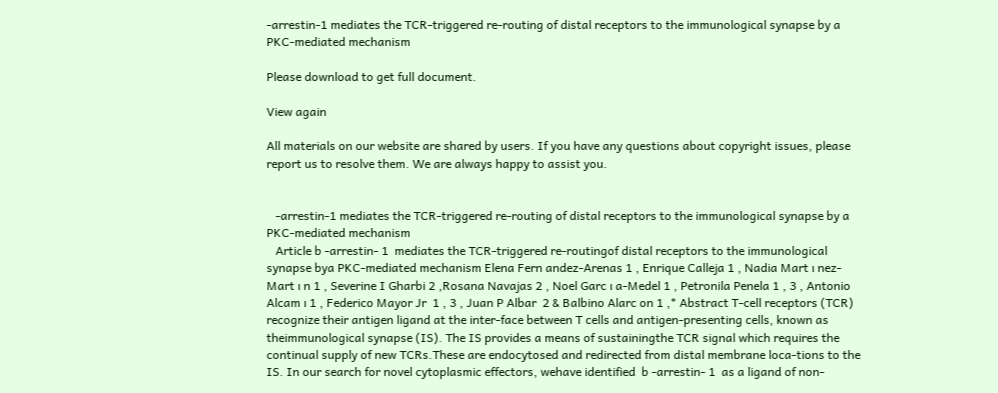-arrestin-1 mediates the TCR-triggered re-routing of distal receptors to the immunological synapse by a PKC-mediated mechanism

Please download to get full document.

View again

All materials on our website are shared by users. If you have any questions about copyright issues, please report us to resolve them. We are always happy to assist you.


   -arrestin-1 mediates the TCR-triggered re-routing of distal receptors to the immunological synapse by a PKC-mediated mechanism
   Article b -arrestin- 1  mediates the TCR-triggered re-routingof distal receptors to the immunological synapse bya PKC-mediated mechanism Elena Fern andez-Arenas 1 , Enrique Calleja 1 , Nadia Mart ı nez-Mart ı n 1 , Severine I Gharbi 2 ,Rosana Navajas 2 , Noel Garc ı a-Medel 1 , Petronila Penela 1 , 3 , Antonio Alcam ı 1 , Federico Mayor Jr  1 , 3 , Juan P Albar  2 & Balbino Alarc on 1 ,* Abstract T-cell receptors (TCR) recognize their antigen ligand at the inter-face between T cells and antigen-presenting cells, known as theimmunological synapse (IS). The IS provides a means of sustainingthe TCR signal which requires the continual supply of new TCRs.These are endocytosed and redirected from distal membrane loca-tions to the IS. In our search for novel cytoplasmic effectors, wehave identified  b -arrestin- 1  as a ligand of non-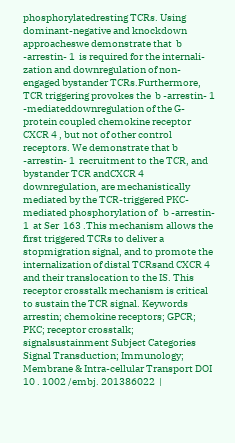phosphorylatedresting TCRs. Using dominant-negative and knockdown approacheswe demonstrate that  b -arrestin- 1  is required for the internali-zation and downregulation of non-engaged bystander TCRs.Furthermore, TCR triggering provokes the  b -arrestin- 1 -mediateddownregulation of the G-protein coupled chemokine receptor CXCR 4 , but not of other control receptors. We demonstrate that b -arrestin- 1  recruitment to the TCR, and bystander TCR andCXCR 4  downregulation, are mechanistically mediated by the TCR-triggered PKC-mediated phosphorylation of   b -arrestin- 1  at Ser  163 .This mechanism allows the first triggered TCRs to deliver a stopmigration signal, and to promote the internalization of distal TCRsand CXCR 4  and their translocation to the IS. This receptor crosstalk mechanism is critical to sustain the TCR signal. Keywords  arrestin; chemokine receptors; GPCR; PKC; receptor crosstalk; signalsustainment Subject Categories  Signal Transduction; Immunology; Membrane & Intra-cellular Transport DOI  10 . 1002 /embj. 201386022  |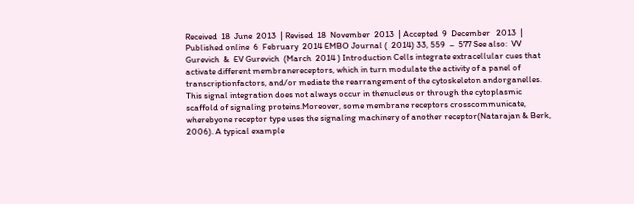Received  18  June  2013  | Revised  18  November  2013  | Accepted  9  December   2013  | Published online  6  February  2014 EMBO Journal (  2014) 33, 559  –  577 See also:  VV Gurevich  &  EV Gurevich  (March  2014 ) Introduction Cells integrate extracellular cues that activate different membranereceptors, which in turn modulate the activity of a panel of transcriptionfactors, and/or mediate the rearrangement of the cytoskeleton andorganelles. This signal integration does not always occur in thenucleus or through the cytoplasmic scaffold of signaling proteins.Moreover, some membrane receptors crosscommunicate, wherebyone receptor type uses the signaling machinery of another receptor(Natarajan & Berk, 2006). A typical example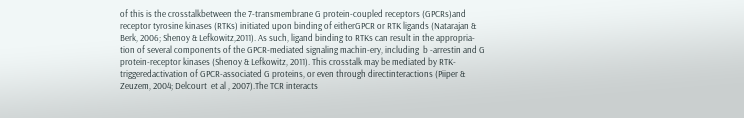of this is the crosstalkbetween the 7-transmembrane G protein-coupled receptors (GPCRs)and receptor tyrosine kinases (RTKs) initiated upon binding of eitherGPCR or RTK ligands (Natarajan & Berk, 2006; Shenoy & Lefkowitz,2011). As such, ligand binding to RTKs can result in the appropria-tion of several components of the GPCR-mediated signaling machin-ery, including  b -arrestin and G protein-receptor kinases (Shenoy & Lefkowitz, 2011). This crosstalk may be mediated by RTK-triggeredactivation of GPCR-associated G proteins, or even through directinteractions (Piiper & Zeuzem, 2004; Delcourt  et al , 2007).The TCR interacts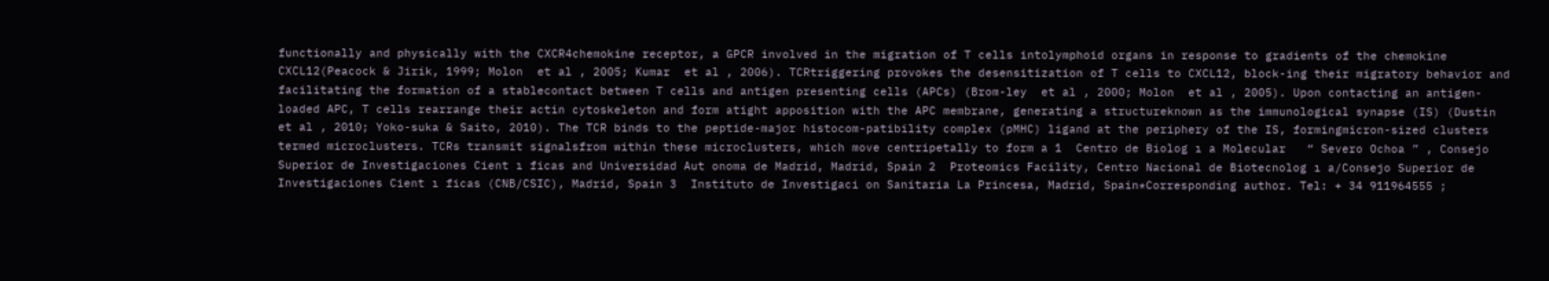functionally and physically with the CXCR4chemokine receptor, a GPCR involved in the migration of T cells intolymphoid organs in response to gradients of the chemokine CXCL12(Peacock & Jirik, 1999; Molon  et al , 2005; Kumar  et al , 2006). TCRtriggering provokes the desensitization of T cells to CXCL12, block-ing their migratory behavior and facilitating the formation of a stablecontact between T cells and antigen presenting cells (APCs) (Brom-ley  et al , 2000; Molon  et al , 2005). Upon contacting an antigen-loaded APC, T cells rearrange their actin cytoskeleton and form atight apposition with the APC membrane, generating a structureknown as the immunological synapse (IS) (Dustin  et al , 2010; Yoko-suka & Saito, 2010). The TCR binds to the peptide-major histocom-patibility complex (pMHC) ligand at the periphery of the IS, formingmicron-sized clusters termed microclusters. TCRs transmit signalsfrom within these microclusters, which move centripetally to form a 1  Centro de Biolog ı a Molecular   “ Severo Ochoa ” , Consejo Superior de Investigaciones Cient ı ficas and Universidad Aut onoma de Madrid, Madrid, Spain 2  Proteomics Facility, Centro Nacional de Biotecnolog ı a/Consejo Superior de Investigaciones Cient ı ficas (CNB/CSIC), Madrid, Spain 3  Instituto de Investigaci on Sanitaria La Princesa, Madrid, Spain*Corresponding author. Tel: + 34 911964555 ;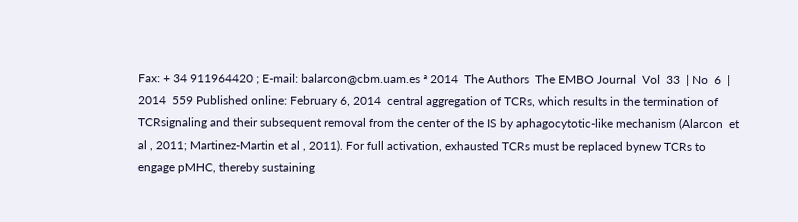Fax: + 34 911964420 ; E-mail: balarcon@cbm.uam.es ª 2014  The Authors  The EMBO Journal  Vol  33  | No  6  |  2014  559 Published online: February 6, 2014  central aggregation of TCRs, which results in the termination of TCRsignaling and their subsequent removal from the center of the IS by aphagocytotic-like mechanism (Alarcon  et al , 2011; Martinez-Martin et al , 2011). For full activation, exhausted TCRs must be replaced bynew TCRs to engage pMHC, thereby sustaining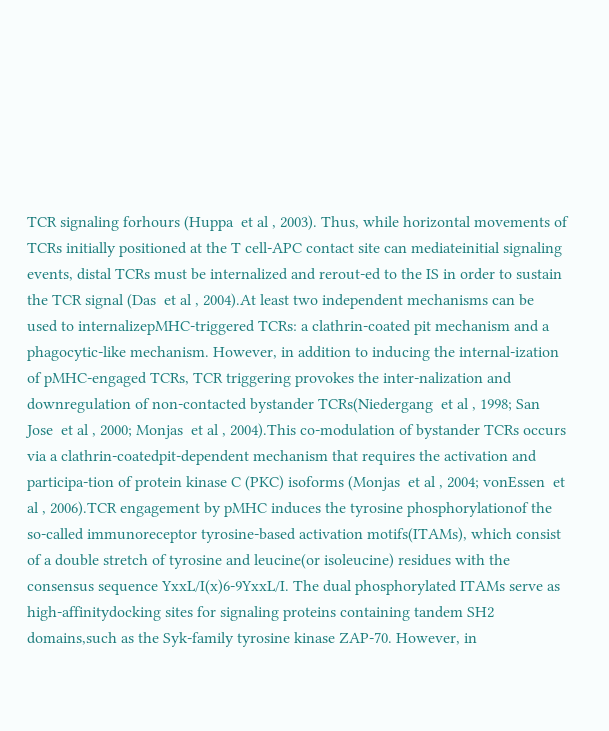TCR signaling forhours (Huppa  et al , 2003). Thus, while horizontal movements of TCRs initially positioned at the T cell-APC contact site can mediateinitial signaling events, distal TCRs must be internalized and rerout-ed to the IS in order to sustain the TCR signal (Das  et al , 2004).At least two independent mechanisms can be used to internalizepMHC-triggered TCRs: a clathrin-coated pit mechanism and a phagocytic-like mechanism. However, in addition to inducing the internal-ization of pMHC-engaged TCRs, TCR triggering provokes the inter-nalization and downregulation of non-contacted bystander TCRs(Niedergang  et al , 1998; San Jose  et al , 2000; Monjas  et al , 2004).This co-modulation of bystander TCRs occurs via a clathrin-coatedpit-dependent mechanism that requires the activation and participa-tion of protein kinase C (PKC) isoforms (Monjas  et al , 2004; vonEssen  et al , 2006).TCR engagement by pMHC induces the tyrosine phosphorylationof the so-called immunoreceptor tyrosine-based activation motifs(ITAMs), which consist of a double stretch of tyrosine and leucine(or isoleucine) residues with the consensus sequence YxxL/I(x)6-9YxxL/I. The dual phosphorylated ITAMs serve as high-affinitydocking sites for signaling proteins containing tandem SH2 domains,such as the Syk-family tyrosine kinase ZAP-70. However, in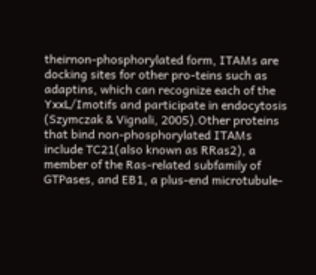theirnon-phosphorylated form, ITAMs are docking sites for other pro-teins such as adaptins, which can recognize each of the YxxL/Imotifs and participate in endocytosis (Szymczak & Vignali, 2005).Other proteins that bind non-phosphorylated ITAMs include TC21(also known as RRas2), a member of the Ras-related subfamily of GTPases, and EB1, a plus-end microtubule-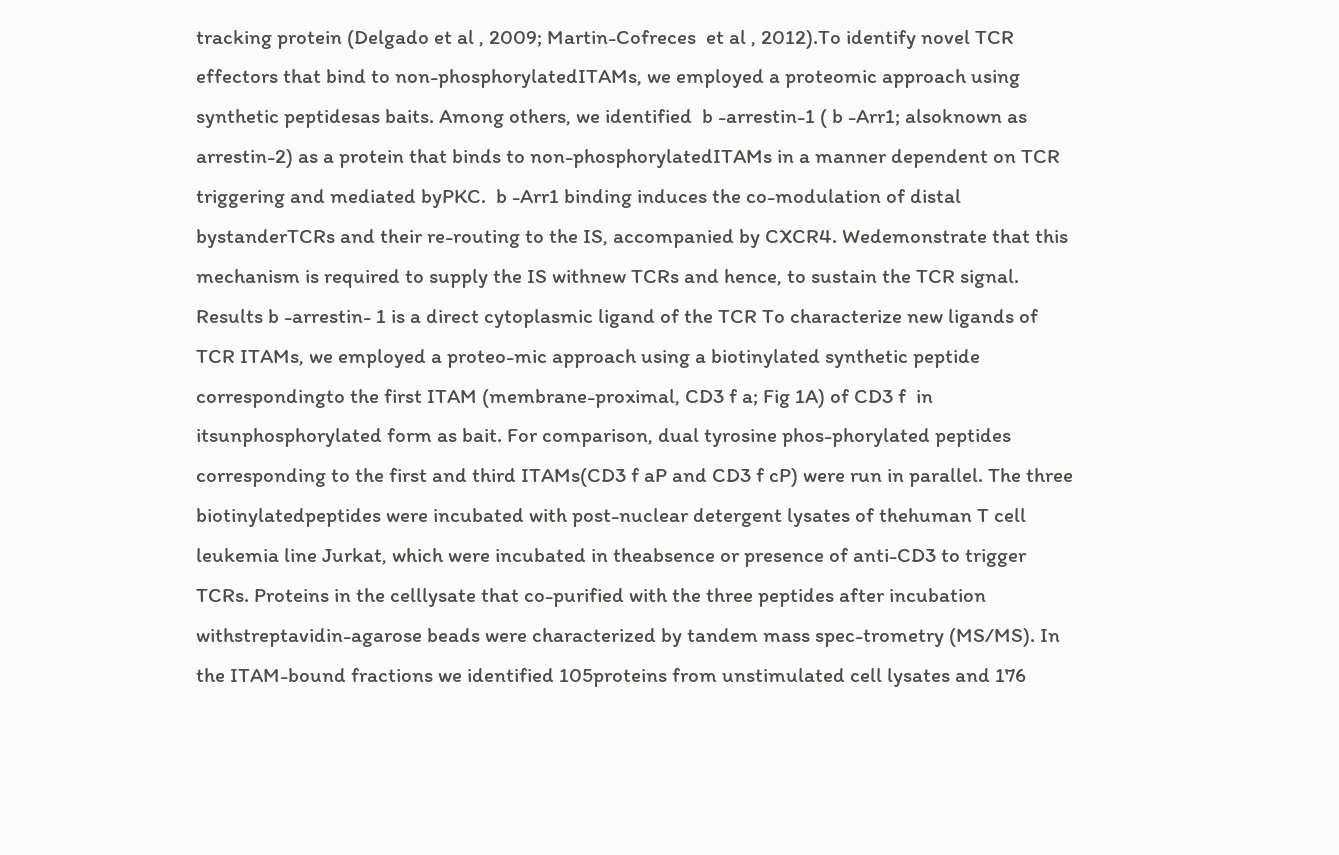tracking protein (Delgado et al , 2009; Martin-Cofreces  et al , 2012).To identify novel TCR effectors that bind to non-phosphorylatedITAMs, we employed a proteomic approach using synthetic peptidesas baits. Among others, we identified  b -arrestin-1 ( b -Arr1; alsoknown as arrestin-2) as a protein that binds to non-phosphorylatedITAMs in a manner dependent on TCR triggering and mediated byPKC.  b -Arr1 binding induces the co-modulation of distal bystanderTCRs and their re-routing to the IS, accompanied by CXCR4. Wedemonstrate that this mechanism is required to supply the IS withnew TCRs and hence, to sustain the TCR signal. Results b -arrestin- 1 is a direct cytoplasmic ligand of the TCR To characterize new ligands of TCR ITAMs, we employed a proteo-mic approach using a biotinylated synthetic peptide correspondingto the first ITAM (membrane-proximal, CD3 f a; Fig 1A) of CD3 f  in itsunphosphorylated form as bait. For comparison, dual tyrosine phos-phorylated peptides corresponding to the first and third ITAMs(CD3 f aP and CD3 f cP) were run in parallel. The three biotinylatedpeptides were incubated with post-nuclear detergent lysates of thehuman T cell leukemia line Jurkat, which were incubated in theabsence or presence of anti-CD3 to trigger TCRs. Proteins in the celllysate that co-purified with the three peptides after incubation withstreptavidin-agarose beads were characterized by tandem mass spec-trometry (MS/MS). In the ITAM-bound fractions we identified 105proteins from unstimulated cell lysates and 176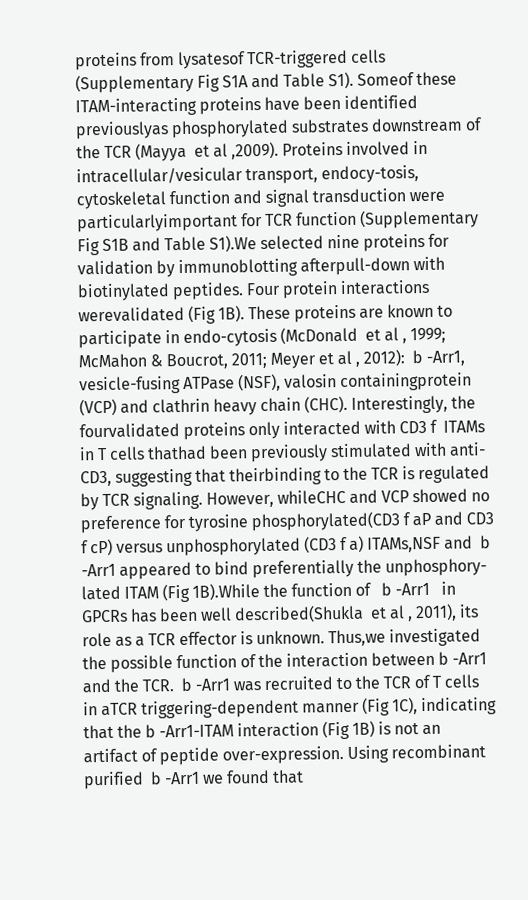proteins from lysatesof TCR-triggered cells (Supplementary Fig S1A and Table S1). Someof these ITAM-interacting proteins have been identified previouslyas phosphorylated substrates downstream of the TCR (Mayya  et al ,2009). Proteins involved in intracellular/vesicular transport, endocy-tosis, cytoskeletal function and signal transduction were particularlyimportant for TCR function (Supplementary Fig S1B and Table S1).We selected nine proteins for validation by immunoblotting afterpull-down with biotinylated peptides. Four protein interactions werevalidated (Fig 1B). These proteins are known to participate in endo-cytosis (McDonald  et al , 1999; McMahon & Boucrot, 2011; Meyer et al , 2012):  b -Arr1, vesicle-fusing ATPase (NSF), valosin containingprotein (VCP) and clathrin heavy chain (CHC). Interestingly, the fourvalidated proteins only interacted with CD3 f  ITAMs in T cells thathad been previously stimulated with anti-CD3, suggesting that theirbinding to the TCR is regulated by TCR signaling. However, whileCHC and VCP showed no preference for tyrosine phosphorylated(CD3 f aP and CD3 f cP) versus unphosphorylated (CD3 f a) ITAMs,NSF and  b -Arr1 appeared to bind preferentially the unphosphory-lated ITAM (Fig 1B).While the function of   b -Arr1   in GPCRs has been well described(Shukla  et al , 2011), its role as a TCR effector is unknown. Thus,we investigated the possible function of the interaction between b -Arr1 and the TCR.  b -Arr1 was recruited to the TCR of T cells in aTCR triggering-dependent manner (Fig 1C), indicating that the b -Arr1-ITAM interaction (Fig 1B) is not an artifact of peptide over-expression. Using recombinant purified  b -Arr1 we found that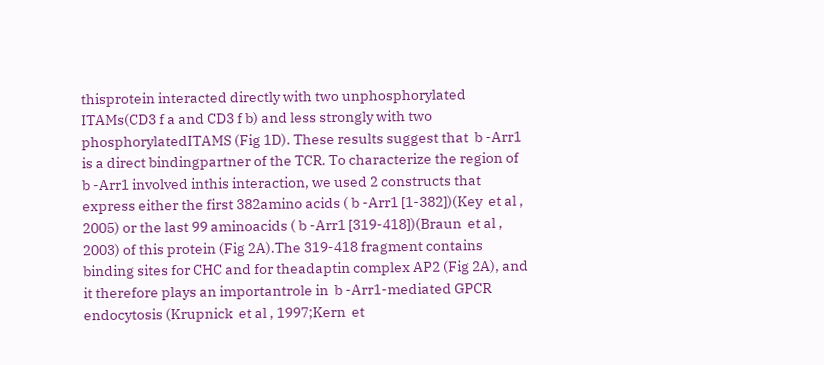thisprotein interacted directly with two unphosphorylated ITAMs(CD3 f a and CD3 f b) and less strongly with two phosphorylatedITAMS (Fig 1D). These results suggest that  b -Arr1 is a direct bindingpartner of the TCR. To characterize the region of   b -Arr1 involved inthis interaction, we used 2 constructs that express either the first 382amino acids ( b -Arr1 [1-382])(Key  et al , 2005) or the last 99 aminoacids ( b -Arr1 [319-418])(Braun  et al , 2003) of this protein (Fig 2A).The 319-418 fragment contains binding sites for CHC and for theadaptin complex AP2 (Fig 2A), and it therefore plays an importantrole in  b -Arr1-mediated GPCR endocytosis (Krupnick  et al , 1997;Kern  et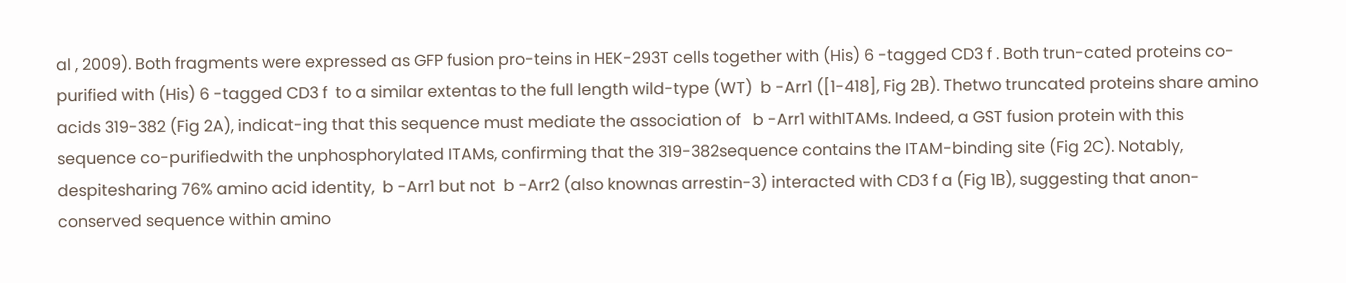al , 2009). Both fragments were expressed as GFP fusion pro-teins in HEK-293T cells together with (His) 6 -tagged CD3 f . Both trun-cated proteins co-purified with (His) 6 -tagged CD3 f  to a similar extentas to the full length wild-type (WT)  b -Arr1 ([1-418], Fig 2B). Thetwo truncated proteins share amino acids 319-382 (Fig 2A), indicat-ing that this sequence must mediate the association of   b -Arr1 withITAMs. Indeed, a GST fusion protein with this sequence co-purifiedwith the unphosphorylated ITAMs, confirming that the 319-382sequence contains the ITAM-binding site (Fig 2C). Notably, despitesharing 76% amino acid identity,  b -Arr1 but not  b -Arr2 (also knownas arrestin-3) interacted with CD3 f a (Fig 1B), suggesting that anon-conserved sequence within amino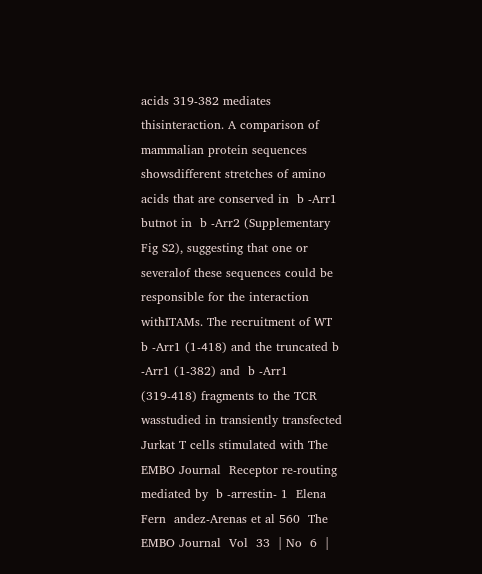acids 319-382 mediates thisinteraction. A comparison of mammalian protein sequences showsdifferent stretches of amino acids that are conserved in  b -Arr1 butnot in  b -Arr2 (Supplementary Fig S2), suggesting that one or severalof these sequences could be responsible for the interaction withITAMs. The recruitment of WT  b -Arr1 (1-418) and the truncated b -Arr1 (1-382) and  b -Arr1   (319-418) fragments to the TCR wasstudied in transiently transfected Jurkat T cells stimulated with The EMBO Journal  Receptor re-routing mediated by  b -arrestin- 1  Elena Fern  andez-Arenas et al 560  The EMBO Journal  Vol  33  | No  6  |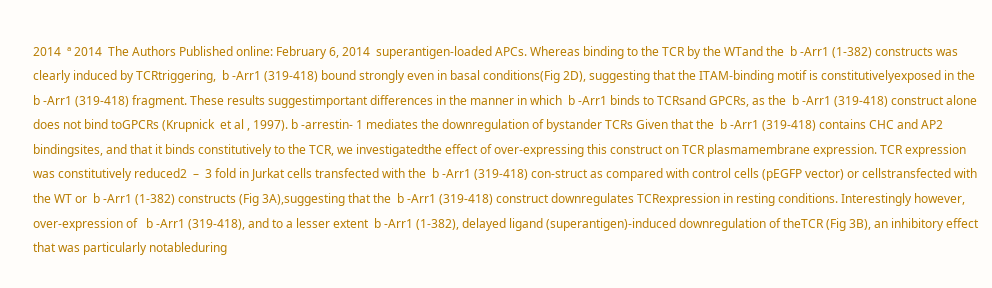2014  ª 2014  The Authors Published online: February 6, 2014  superantigen-loaded APCs. Whereas binding to the TCR by the WTand the  b -Arr1 (1-382) constructs was clearly induced by TCRtriggering,  b -Arr1 (319-418) bound strongly even in basal conditions(Fig 2D), suggesting that the ITAM-binding motif is constitutivelyexposed in the  b -Arr1 (319-418) fragment. These results suggestimportant differences in the manner in which  b -Arr1 binds to TCRsand GPCRs, as the  b -Arr1 (319-418) construct alone does not bind toGPCRs (Krupnick  et al , 1997). b -arrestin- 1 mediates the downregulation of bystander TCRs Given that the  b -Arr1 (319-418) contains CHC and AP2 bindingsites, and that it binds constitutively to the TCR, we investigatedthe effect of over-expressing this construct on TCR plasmamembrane expression. TCR expression was constitutively reduced2  –  3 fold in Jurkat cells transfected with the  b -Arr1 (319-418) con-struct as compared with control cells (pEGFP vector) or cellstransfected with the WT or  b -Arr1 (1-382) constructs (Fig 3A),suggesting that the  b -Arr1 (319-418) construct downregulates TCRexpression in resting conditions. Interestingly however, over-expression of   b -Arr1 (319-418), and to a lesser extent  b -Arr1 (1-382), delayed ligand (superantigen)-induced downregulation of theTCR (Fig 3B), an inhibitory effect that was particularly notableduring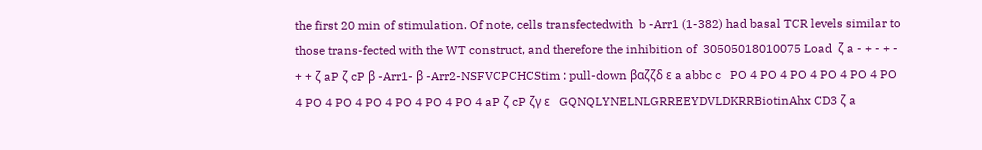the first 20 min of stimulation. Of note, cells transfectedwith  b -Arr1 (1-382) had basal TCR levels similar to those trans-fected with the WT construct, and therefore the inhibition of  30505018010075 Load  ζ a - + - + - + + ζ aP ζ cP β -Arr1- β -Arr2-NSFVCPCHCStim : pull-down βαζζδ ε a abbc c   PO 4 PO 4 PO 4 PO 4 PO 4 PO 4 PO 4 PO 4 PO 4 PO 4 PO 4 PO 4 aP ζ cP ζγ ε   GQNQLYNELNLGRREEYDVLDKRRBiotinAhx CD3 ζ a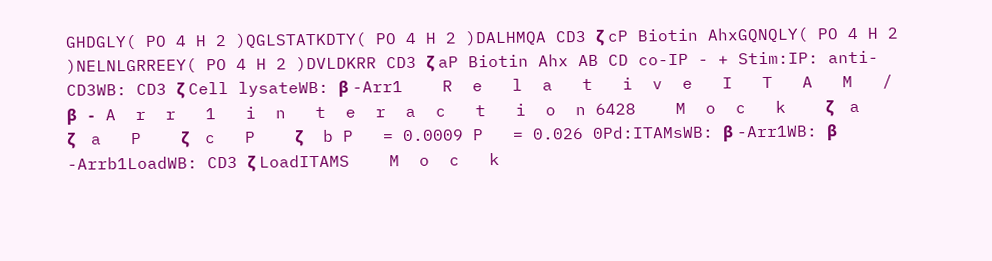GHDGLY( PO 4 H 2 )QGLSTATKDTY( PO 4 H 2 )DALHMQA CD3 ζ cP Biotin AhxGQNQLY( PO 4 H 2 )NELNLGRREEY( PO 4 H 2 )DVLDKRR CD3 ζ aP Biotin Ahx AB CD co-IP - + Stim:IP: anti-CD3WB: CD3 ζ Cell lysateWB: β -Arr1    R  e   l  a   t   i  v  e   I   T   A   M   /         β   -   A  r  r   1   i  n   t  e  r  a  c   t   i  o  n 6428    M  o  c   k    ζ    a    ζ    a   P    ζ    c   P    ζ     b P   = 0.0009 P   = 0.026 0Pd:ITAMsWB: β -Arr1WB: β -Arrb1LoadWB: CD3 ζ LoadITAMS    M  o  c   k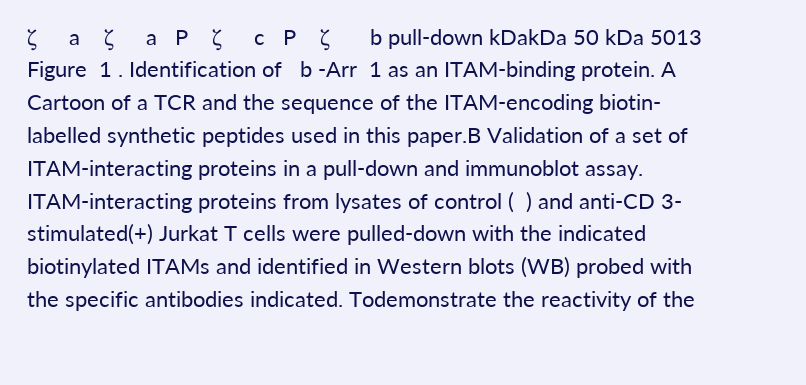ζ    a    ζ    a   P    ζ    c   P    ζ     b pull-down kDakDa 50 kDa 5013 Figure  1 . Identification of   b -Arr  1 as an ITAM-binding protein. A Cartoon of a TCR and the sequence of the ITAM-encoding biotin-labelled synthetic peptides used in this paper.B Validation of a set of ITAM-interacting proteins in a pull-down and immunoblot assay. ITAM-interacting proteins from lysates of control (  ) and anti-CD 3-stimulated(+) Jurkat T cells were pulled-down with the indicated biotinylated ITAMs and identified in Western blots (WB) probed with the specific antibodies indicated. Todemonstrate the reactivity of the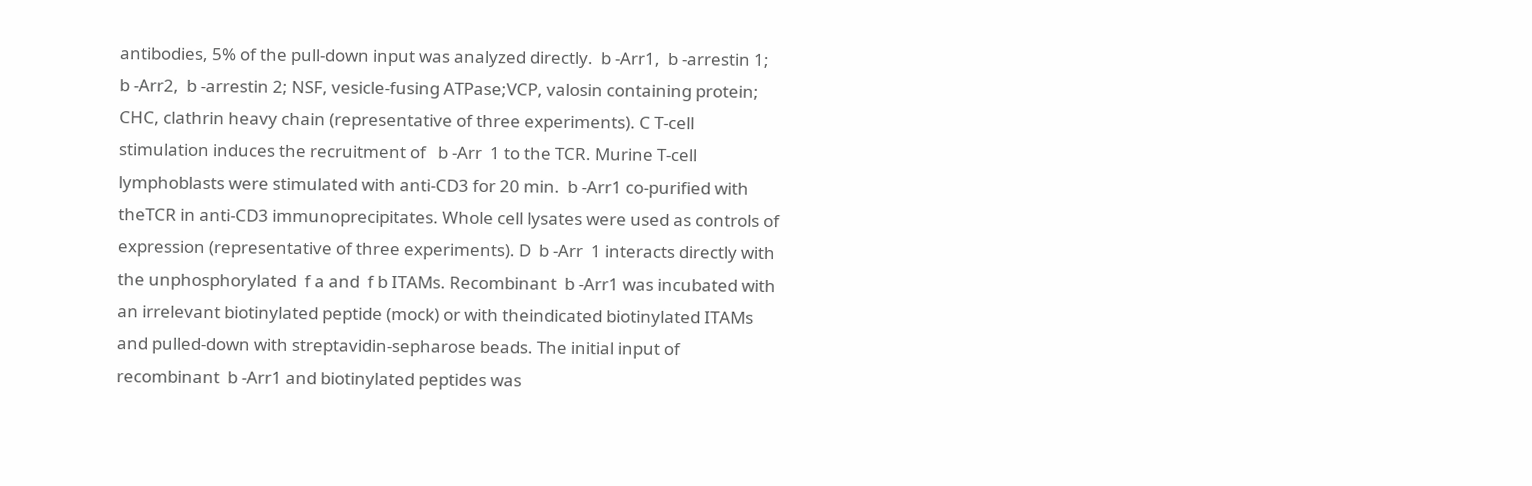antibodies, 5% of the pull-down input was analyzed directly.  b -Arr1,  b -arrestin 1;  b -Arr2,  b -arrestin 2; NSF, vesicle-fusing ATPase;VCP, valosin containing protein; CHC, clathrin heavy chain (representative of three experiments). C T-cell stimulation induces the recruitment of   b -Arr  1 to the TCR. Murine T-cell lymphoblasts were stimulated with anti-CD3 for 20 min.  b -Arr1 co-purified with theTCR in anti-CD3 immunoprecipitates. Whole cell lysates were used as controls of expression (representative of three experiments). D  b -Arr  1 interacts directly with the unphosphorylated  f a and  f b ITAMs. Recombinant  b -Arr1 was incubated with an irrelevant biotinylated peptide (mock) or with theindicated biotinylated ITAMs and pulled-down with streptavidin-sepharose beads. The initial input of recombinant  b -Arr1 and biotinylated peptides was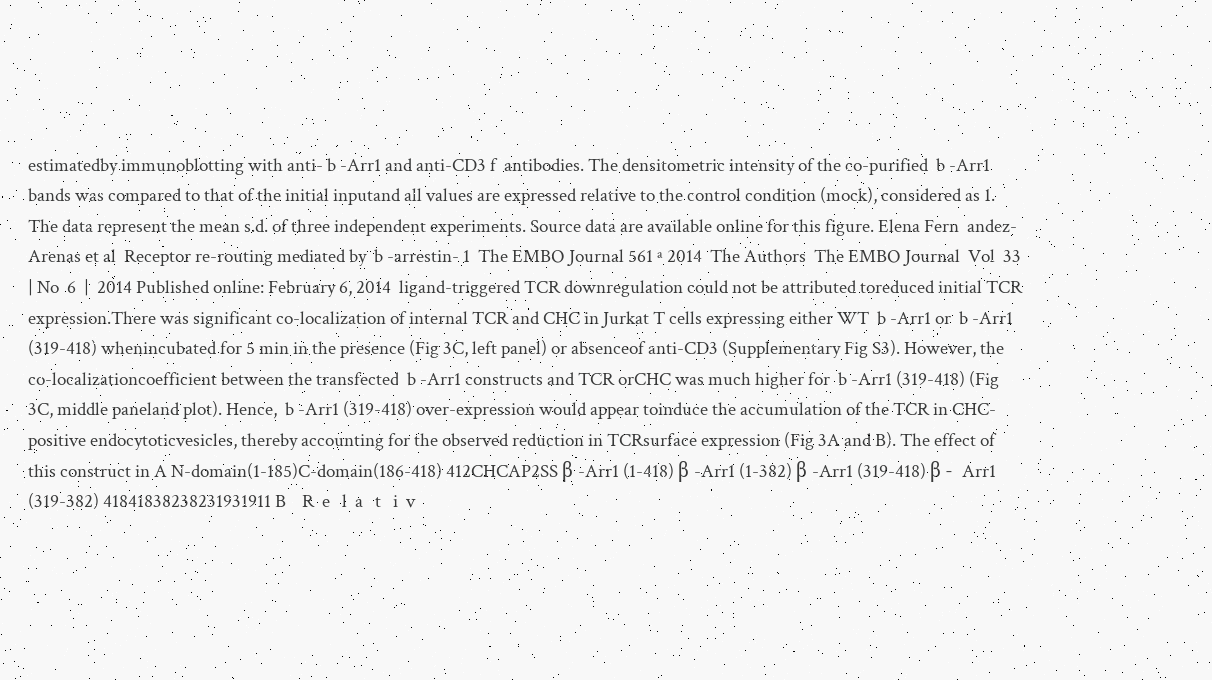estimatedby immunoblotting with anti- b -Arr1 and anti-CD3 f  antibodies. The densitometric intensity of the co-purified  b -Arr1 bands was compared to that of the initial inputand all values are expressed relative to the control condition (mock), considered as 1. The data represent the mean s.d. of three independent experiments. Source data are available online for this figure. Elena Fern  andez-Arenas et al  Receptor re-routing mediated by  b -arrestin- 1  The EMBO Journal 561 ª 2014  The Authors  The EMBO Journal  Vol  33  | No  6  |  2014 Published online: February 6, 2014  ligand-triggered TCR downregulation could not be attributed toreduced initial TCR expression.There was significant co-localization of internal TCR and CHC in Jurkat T cells expressing either WT  b -Arr1 or  b -Arr1 (319-418) whenincubated for 5 min in the presence (Fig 3C, left panel) or absenceof anti-CD3 (Supplementary Fig S3). However, the co-localizationcoefficient between the transfected  b -Arr1 constructs and TCR orCHC was much higher for  b -Arr1 (319-418) (Fig 3C, middle paneland plot). Hence,  b -Arr1 (319-418) over-expression would appear toinduce the accumulation of the TCR in CHC-positive endocytoticvesicles, thereby accounting for the observed reduction in TCRsurface expression (Fig 3A and B). The effect of this construct in A N-domain(1-185)C-domain(186-418) 412CHCAP2SS β -Arr1 (1-418) β -Arr1 (1-382) β -Arr1 (319-418) β -  Arr1 (319-382) 41841838238231931911 B    R  e   l  a   t   i  v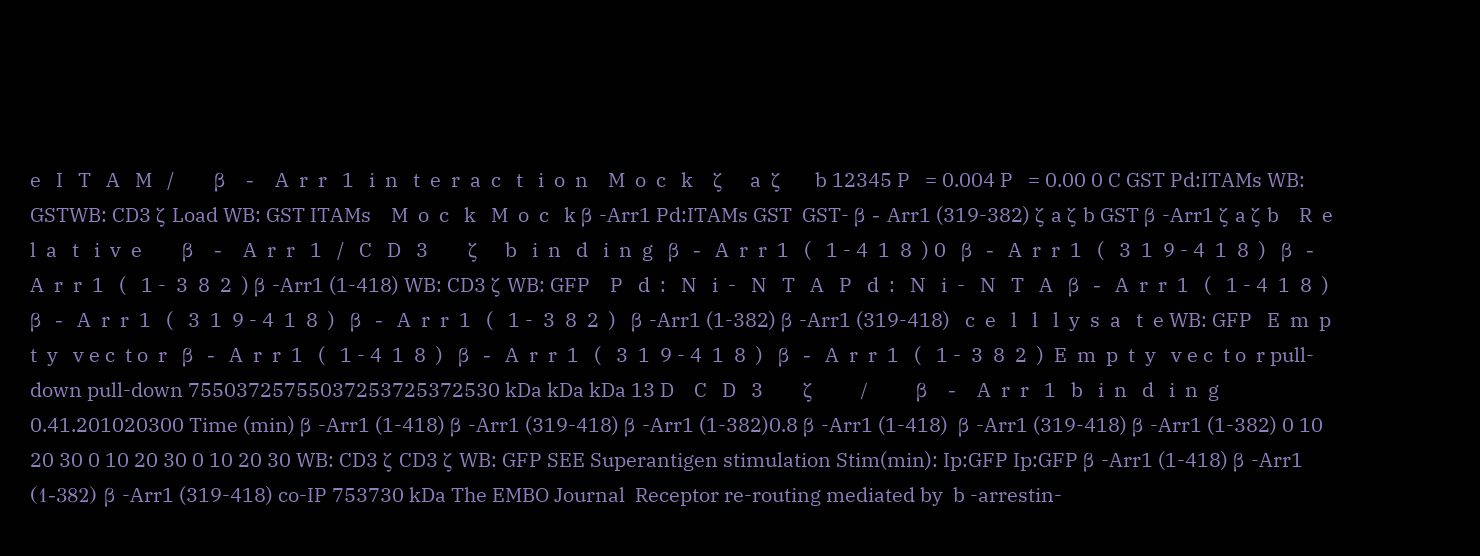e   I   T   A   M   /        β   -   A  r  r   1   i  n   t  e  r  a  c   t   i  o  n    M  o  c   k    ζ    a  ζ     b 12345 P   = 0.004 P   = 0.00 0 C GST Pd:ITAMs WB: GSTWB: CD3 ζ Load WB: GST ITAMs    M  o  c   k   M  o  c   k β -Arr1 Pd:ITAMs GST  GST- β - Arr1 (319-382) ζ a ζ b GST β -Arr1 ζ a ζ b    R  e   l  a   t   i  v  e        β   -   A  r  r   1   /   C   D   3        ζ    b   i  n   d   i  n  g   β  -  A  r  r  1   (   1 - 4  1  8  ) 0   β  -  A  r  r  1   (   3  1  9 - 4  1  8  )   β  -  A  r  r  1   (   1 -  3  8  2  ) β -Arr1 (1-418) WB: CD3 ζ WB: GFP    P   d  :   N   i  -   N   T   A   P   d  :   N   i  -   N   T   A   β  -  A  r  r  1   (   1 - 4  1  8  )   β  -  A  r  r  1   (   3  1  9 - 4  1  8  )   β  -  A  r  r  1   (   1 -  3  8  2  )   β -Arr1 (1-382) β -Arr1 (319-418)   c  e   l   l   l  y  s  a   t  e WB: GFP   E  m  p  t  y   v e c  t o  r   β  -  A  r  r  1   (   1 - 4  1  8  )   β  -  A  r  r  1   (   3  1  9 - 4  1  8  )   β  -  A  r  r  1   (   1 -  3  8  2  )  E  m  p  t  y   v e c  t o  r pull-down pull-down 75503725755037253725372530 kDa kDa kDa 13 D    C   D   3        ζ       /       β   -   A  r  r   1   b   i  n   d   i  n  g 0.41.201020300 Time (min) β -Arr1 (1-418) β -Arr1 (319-418) β -Arr1 (1-382)0.8 β -Arr1 (1-418)  β -Arr1 (319-418) β -Arr1 (1-382) 0 10 20 30 0 10 20 30 0 10 20 30 WB: CD3 ζ CD3 ζ WB: GFP SEE Superantigen stimulation Stim(min): Ip:GFP Ip:GFP β -Arr1 (1-418) β -Arr1 (1-382) β -Arr1 (319-418) co-IP 753730 kDa The EMBO Journal  Receptor re-routing mediated by  b -arrestin-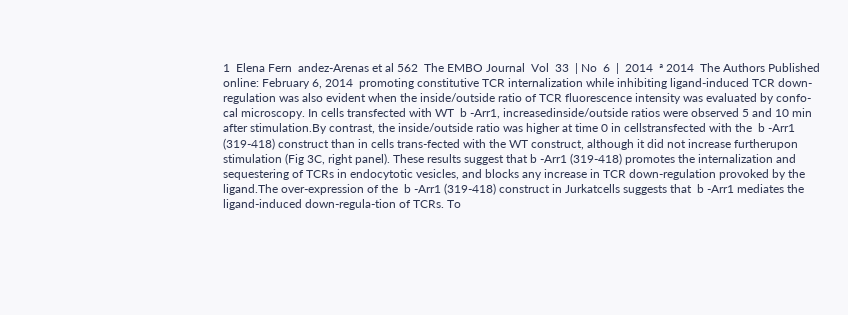1  Elena Fern  andez-Arenas et al 562  The EMBO Journal  Vol  33  | No  6  |  2014  ª 2014  The Authors Published online: February 6, 2014  promoting constitutive TCR internalization while inhibiting ligand-induced TCR down-regulation was also evident when the inside/outside ratio of TCR fluorescence intensity was evaluated by confo-cal microscopy. In cells transfected with WT  b -Arr1, increasedinside/outside ratios were observed 5 and 10 min after stimulation.By contrast, the inside/outside ratio was higher at time 0 in cellstransfected with the  b -Arr1 (319-418) construct than in cells trans-fected with the WT construct, although it did not increase furtherupon stimulation (Fig 3C, right panel). These results suggest that b -Arr1 (319-418) promotes the internalization and sequestering of TCRs in endocytotic vesicles, and blocks any increase in TCR down-regulation provoked by the ligand.The over-expression of the  b -Arr1 (319-418) construct in Jurkatcells suggests that  b -Arr1 mediates the ligand-induced down-regula-tion of TCRs. To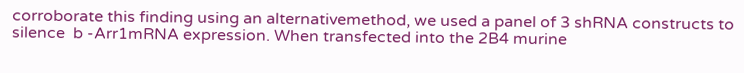corroborate this finding using an alternativemethod, we used a panel of 3 shRNA constructs to silence  b -Arr1mRNA expression. When transfected into the 2B4 murine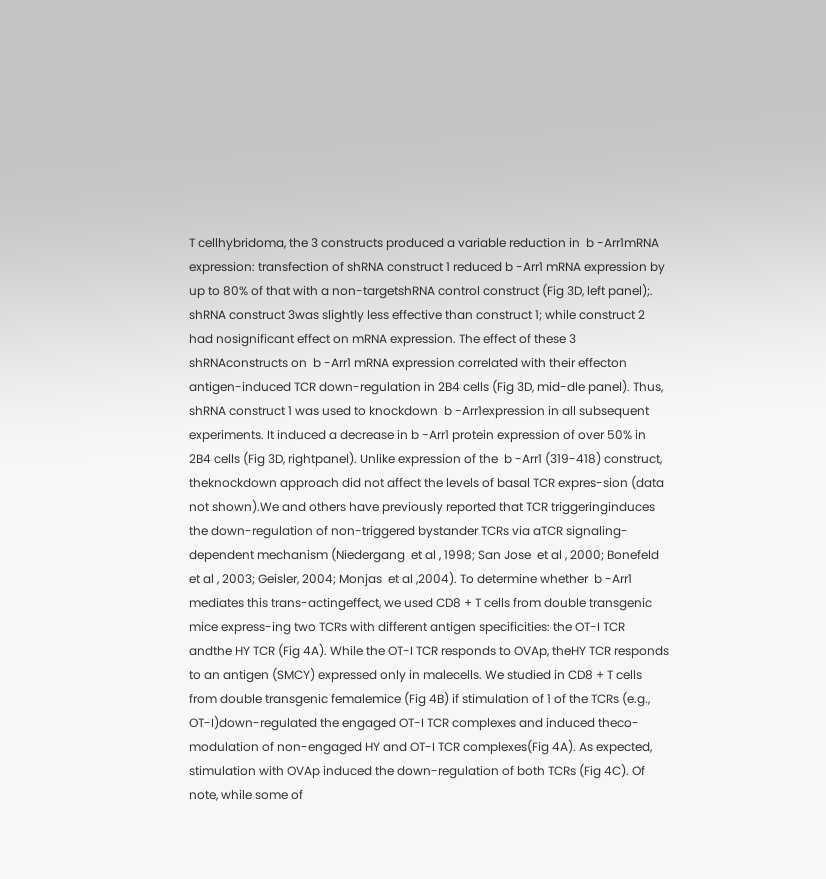T cellhybridoma, the 3 constructs produced a variable reduction in  b -Arr1mRNA expression: transfection of shRNA construct 1 reduced b -Arr1 mRNA expression by up to 80% of that with a non-targetshRNA control construct (Fig 3D, left panel);. shRNA construct 3was slightly less effective than construct 1; while construct 2 had nosignificant effect on mRNA expression. The effect of these 3 shRNAconstructs on  b -Arr1 mRNA expression correlated with their effecton antigen-induced TCR down-regulation in 2B4 cells (Fig 3D, mid-dle panel). Thus, shRNA construct 1 was used to knockdown  b -Arr1expression in all subsequent experiments. It induced a decrease in b -Arr1 protein expression of over 50% in 2B4 cells (Fig 3D, rightpanel). Unlike expression of the  b -Arr1 (319-418) construct, theknockdown approach did not affect the levels of basal TCR expres-sion (data not shown).We and others have previously reported that TCR triggeringinduces the down-regulation of non-triggered bystander TCRs via aTCR signaling-dependent mechanism (Niedergang  et al , 1998; San Jose  et al , 2000; Bonefeld  et al , 2003; Geisler, 2004; Monjas  et al ,2004). To determine whether  b -Arr1 mediates this trans-actingeffect, we used CD8 + T cells from double transgenic mice express-ing two TCRs with different antigen specificities: the OT-I TCR andthe HY TCR (Fig 4A). While the OT-I TCR responds to OVAp, theHY TCR responds to an antigen (SMCY) expressed only in malecells. We studied in CD8 + T cells from double transgenic femalemice (Fig 4B) if stimulation of 1 of the TCRs (e.g., OT-I)down-regulated the engaged OT-I TCR complexes and induced theco-modulation of non-engaged HY and OT-I TCR complexes(Fig 4A). As expected, stimulation with OVAp induced the down-regulation of both TCRs (Fig 4C). Of note, while some of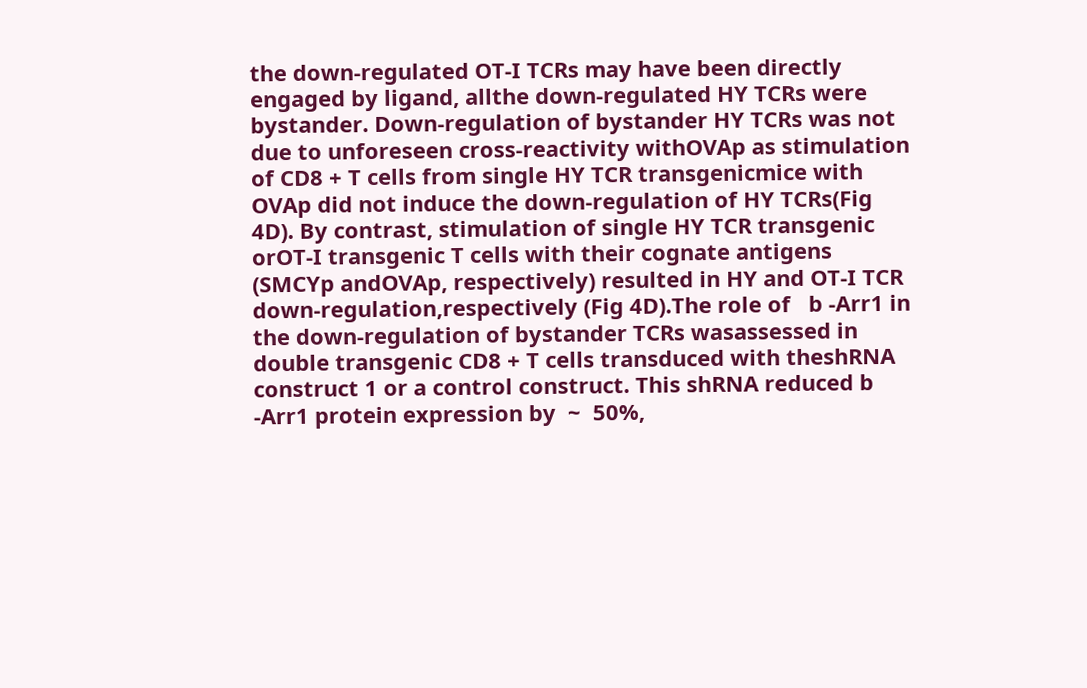the down-regulated OT-I TCRs may have been directly engaged by ligand, allthe down-regulated HY TCRs were bystander. Down-regulation of bystander HY TCRs was not due to unforeseen cross-reactivity withOVAp as stimulation of CD8 + T cells from single HY TCR transgenicmice with OVAp did not induce the down-regulation of HY TCRs(Fig 4D). By contrast, stimulation of single HY TCR transgenic orOT-I transgenic T cells with their cognate antigens (SMCYp andOVAp, respectively) resulted in HY and OT-I TCR down-regulation,respectively (Fig 4D).The role of   b -Arr1 in the down-regulation of bystander TCRs wasassessed in double transgenic CD8 + T cells transduced with theshRNA construct 1 or a control construct. This shRNA reduced b -Arr1 protein expression by  ~  50%,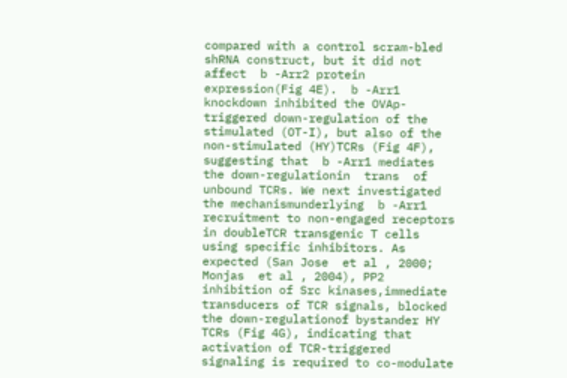compared with a control scram-bled shRNA construct, but it did not affect  b -Arr2 protein expression(Fig 4E).  b -Arr1 knockdown inhibited the OVAp-triggered down-regulation of the stimulated (OT-I), but also of the non-stimulated (HY)TCRs (Fig 4F), suggesting that  b -Arr1 mediates the down-regulationin  trans  of unbound TCRs. We next investigated the mechanismunderlying  b -Arr1 recruitment to non-engaged receptors in doubleTCR transgenic T cells using specific inhibitors. As expected (San Jose  et al , 2000; Monjas  et al , 2004), PP2 inhibition of Src kinases,immediate transducers of TCR signals, blocked the down-regulationof bystander HY TCRs (Fig 4G), indicating that activation of TCR-triggered signaling is required to co-modulate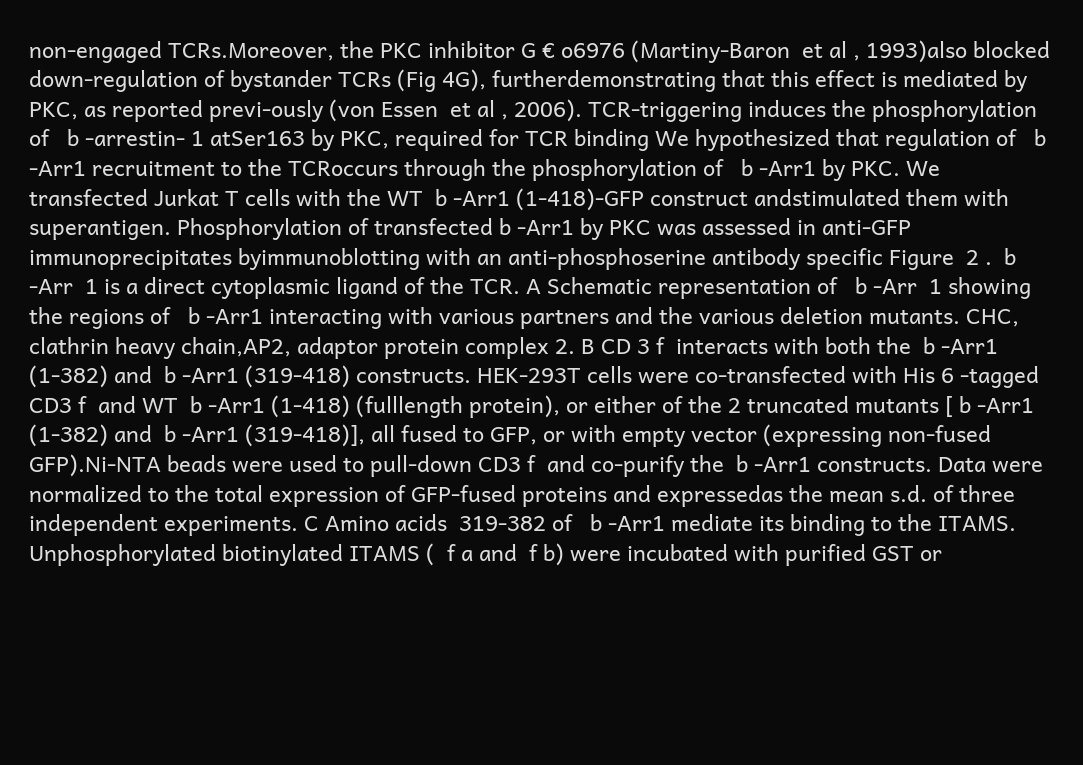non-engaged TCRs.Moreover, the PKC inhibitor G € o6976 (Martiny-Baron  et al , 1993)also blocked down-regulation of bystander TCRs (Fig 4G), furtherdemonstrating that this effect is mediated by PKC, as reported previ-ously (von Essen  et al , 2006). TCR-triggering induces the phosphorylation of   b -arrestin- 1 atSer163 by PKC, required for TCR binding We hypothesized that regulation of   b -Arr1 recruitment to the TCRoccurs through the phosphorylation of   b -Arr1 by PKC. We transfected Jurkat T cells with the WT  b -Arr1 (1-418)-GFP construct andstimulated them with superantigen. Phosphorylation of transfected b -Arr1 by PKC was assessed in anti-GFP immunoprecipitates byimmunoblotting with an anti-phosphoserine antibody specific Figure  2 .  b -Arr  1 is a direct cytoplasmic ligand of the TCR. A Schematic representation of   b -Arr  1 showing the regions of   b -Arr1 interacting with various partners and the various deletion mutants. CHC, clathrin heavy chain,AP2, adaptor protein complex 2. B CD 3 f  interacts with both the  b -Arr1 (1-382) and  b -Arr1 (319-418) constructs. HEK-293T cells were co-transfected with His 6 -tagged CD3 f  and WT  b -Arr1 (1-418) (fulllength protein), or either of the 2 truncated mutants [ b -Arr1 (1-382) and  b -Arr1 (319-418)], all fused to GFP, or with empty vector (expressing non-fused GFP).Ni-NTA beads were used to pull-down CD3 f  and co-purify the  b -Arr1 constructs. Data were normalized to the total expression of GFP-fused proteins and expressedas the mean s.d. of three independent experiments. C Amino acids  319-382 of   b -Arr1 mediate its binding to the ITAMS. Unphosphorylated biotinylated ITAMS (  f a and  f b) were incubated with purified GST or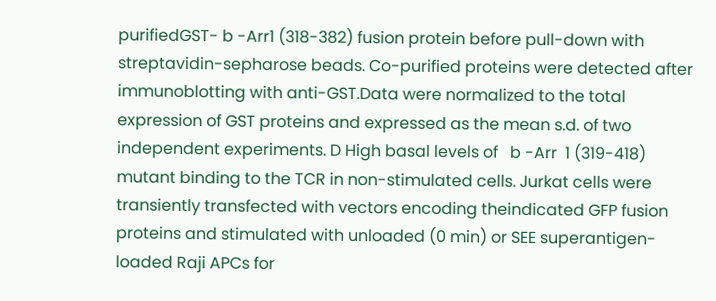purifiedGST- b -Arr1 (318-382) fusion protein before pull-down with streptavidin-sepharose beads. Co-purified proteins were detected after immunoblotting with anti-GST.Data were normalized to the total expression of GST proteins and expressed as the mean s.d. of two independent experiments. D High basal levels of   b -Arr  1 (319-418) mutant binding to the TCR in non-stimulated cells. Jurkat cells were transiently transfected with vectors encoding theindicated GFP fusion proteins and stimulated with unloaded (0 min) or SEE superantigen-loaded Raji APCs for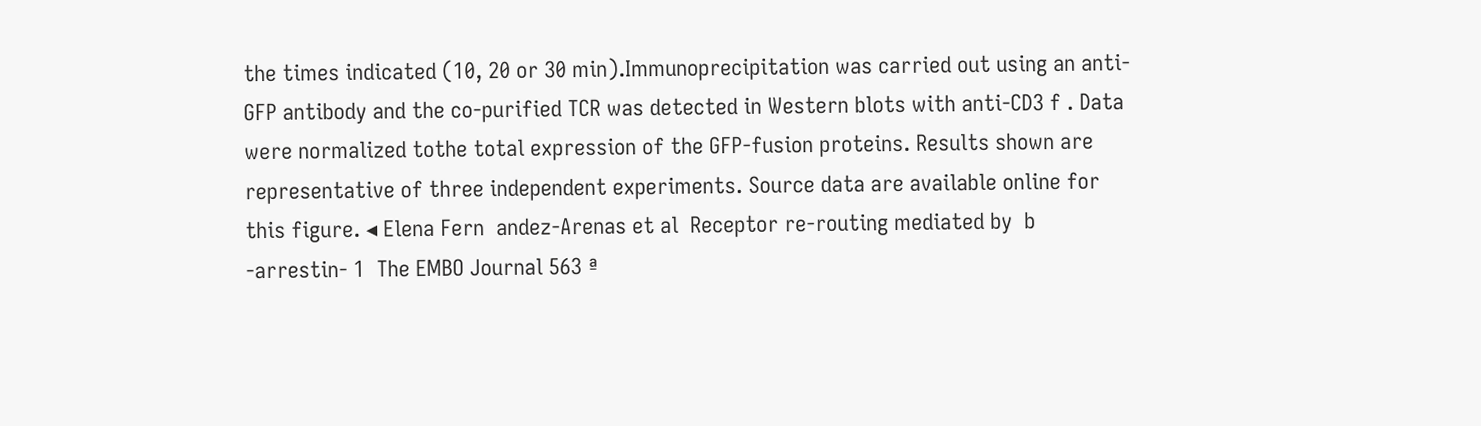the times indicated (10, 20 or 30 min).Immunoprecipitation was carried out using an anti-GFP antibody and the co-purified TCR was detected in Western blots with anti-CD3 f . Data were normalized tothe total expression of the GFP-fusion proteins. Results shown are representative of three independent experiments. Source data are available online for this figure. ◂ Elena Fern  andez-Arenas et al  Receptor re-routing mediated by  b -arrestin- 1  The EMBO Journal 563 ª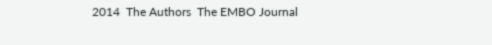2014  The Authors  The EMBO Journal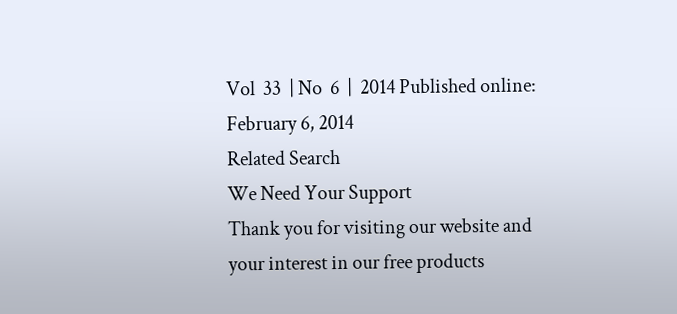Vol  33  | No  6  |  2014 Published online: February 6, 2014
Related Search
We Need Your Support
Thank you for visiting our website and your interest in our free products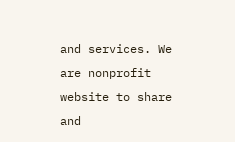and services. We are nonprofit website to share and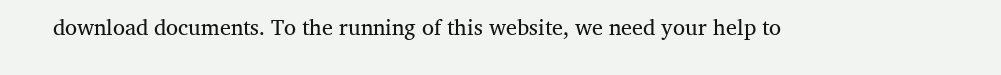download documents. To the running of this website, we need your help to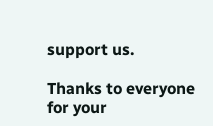support us.

Thanks to everyone for your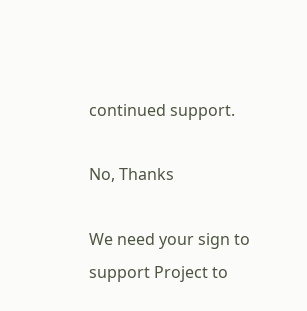continued support.

No, Thanks

We need your sign to support Project to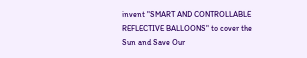invent "SMART AND CONTROLLABLE REFLECTIVE BALLOONS" to cover the Sun and Save Our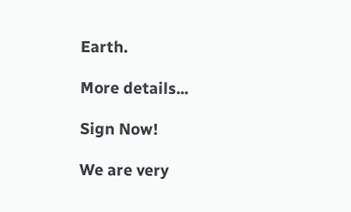Earth.

More details...

Sign Now!

We are very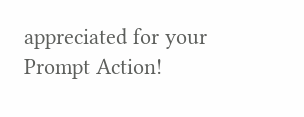appreciated for your Prompt Action!